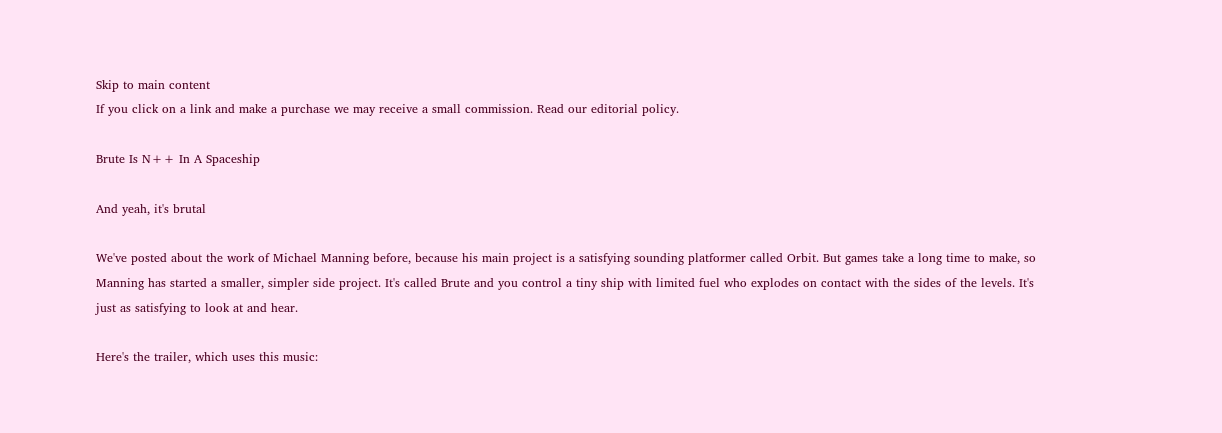Skip to main content
If you click on a link and make a purchase we may receive a small commission. Read our editorial policy.

Brute Is N++ In A Spaceship

And yeah, it's brutal

We've posted about the work of Michael Manning before, because his main project is a satisfying sounding platformer called Orbit. But games take a long time to make, so Manning has started a smaller, simpler side project. It's called Brute and you control a tiny ship with limited fuel who explodes on contact with the sides of the levels. It's just as satisfying to look at and hear.

Here's the trailer, which uses this music: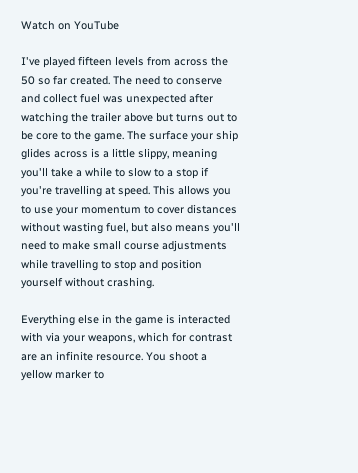Watch on YouTube

I've played fifteen levels from across the 50 so far created. The need to conserve and collect fuel was unexpected after watching the trailer above but turns out to be core to the game. The surface your ship glides across is a little slippy, meaning you'll take a while to slow to a stop if you're travelling at speed. This allows you to use your momentum to cover distances without wasting fuel, but also means you'll need to make small course adjustments while travelling to stop and position yourself without crashing.

Everything else in the game is interacted with via your weapons, which for contrast are an infinite resource. You shoot a yellow marker to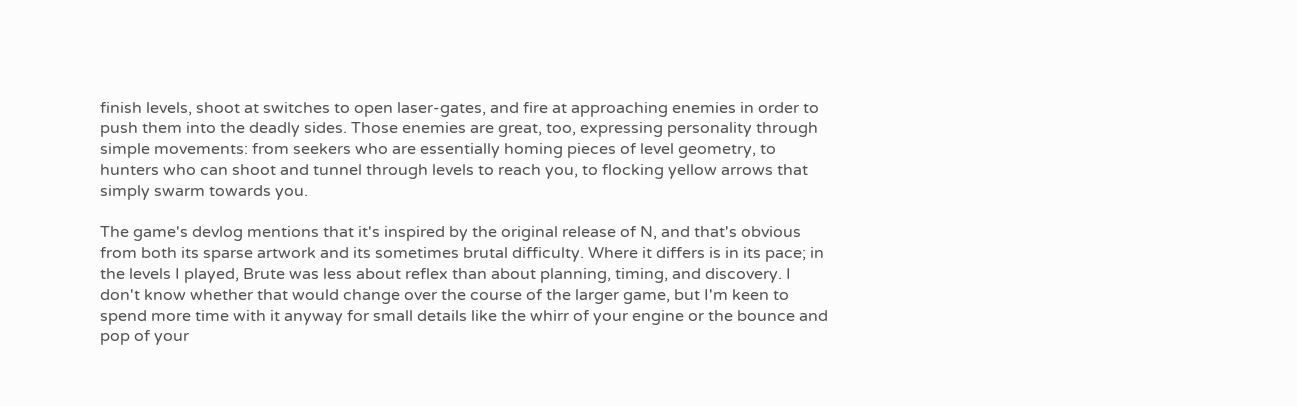finish levels, shoot at switches to open laser-gates, and fire at approaching enemies in order to push them into the deadly sides. Those enemies are great, too, expressing personality through simple movements: from seekers who are essentially homing pieces of level geometry, to hunters who can shoot and tunnel through levels to reach you, to flocking yellow arrows that simply swarm towards you.

The game's devlog mentions that it's inspired by the original release of N, and that's obvious from both its sparse artwork and its sometimes brutal difficulty. Where it differs is in its pace; in the levels I played, Brute was less about reflex than about planning, timing, and discovery. I don't know whether that would change over the course of the larger game, but I'm keen to spend more time with it anyway for small details like the whirr of your engine or the bounce and pop of your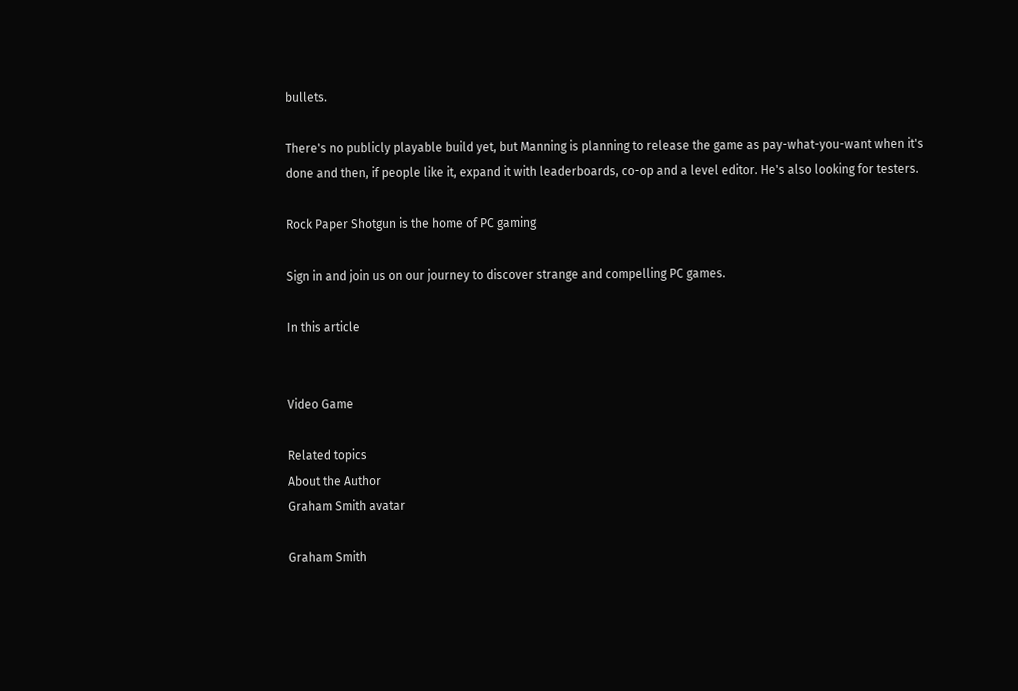bullets.

There's no publicly playable build yet, but Manning is planning to release the game as pay-what-you-want when it's done and then, if people like it, expand it with leaderboards, co-op and a level editor. He's also looking for testers.

Rock Paper Shotgun is the home of PC gaming

Sign in and join us on our journey to discover strange and compelling PC games.

In this article


Video Game

Related topics
About the Author
Graham Smith avatar

Graham Smith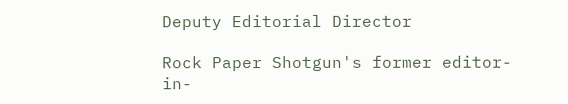Deputy Editorial Director

Rock Paper Shotgun's former editor-in-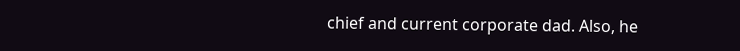chief and current corporate dad. Also, he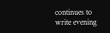continues to write evening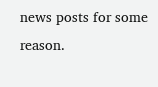news posts for some reason.